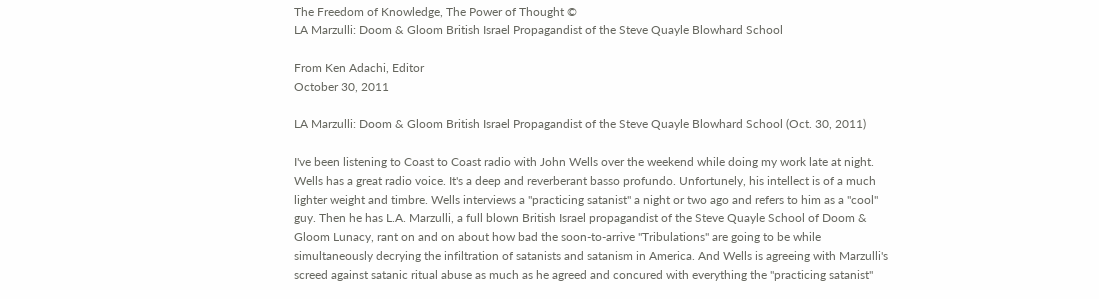The Freedom of Knowledge, The Power of Thought ©
LA Marzulli: Doom & Gloom British Israel Propagandist of the Steve Quayle Blowhard School

From Ken Adachi, Editor
October 30, 2011

LA Marzulli: Doom & Gloom British Israel Propagandist of the Steve Quayle Blowhard School (Oct. 30, 2011)

I've been listening to Coast to Coast radio with John Wells over the weekend while doing my work late at night. Wells has a great radio voice. It's a deep and reverberant basso profundo. Unfortunely, his intellect is of a much lighter weight and timbre. Wells interviews a "practicing satanist" a night or two ago and refers to him as a "cool" guy. Then he has L.A. Marzulli, a full blown British Israel propagandist of the Steve Quayle School of Doom & Gloom Lunacy, rant on and on about how bad the soon-to-arrive "Tribulations" are going to be while simultaneously decrying the infiltration of satanists and satanism in America. And Wells is agreeing with Marzulli's screed against satanic ritual abuse as much as he agreed and concured with everything the "practicing satanist"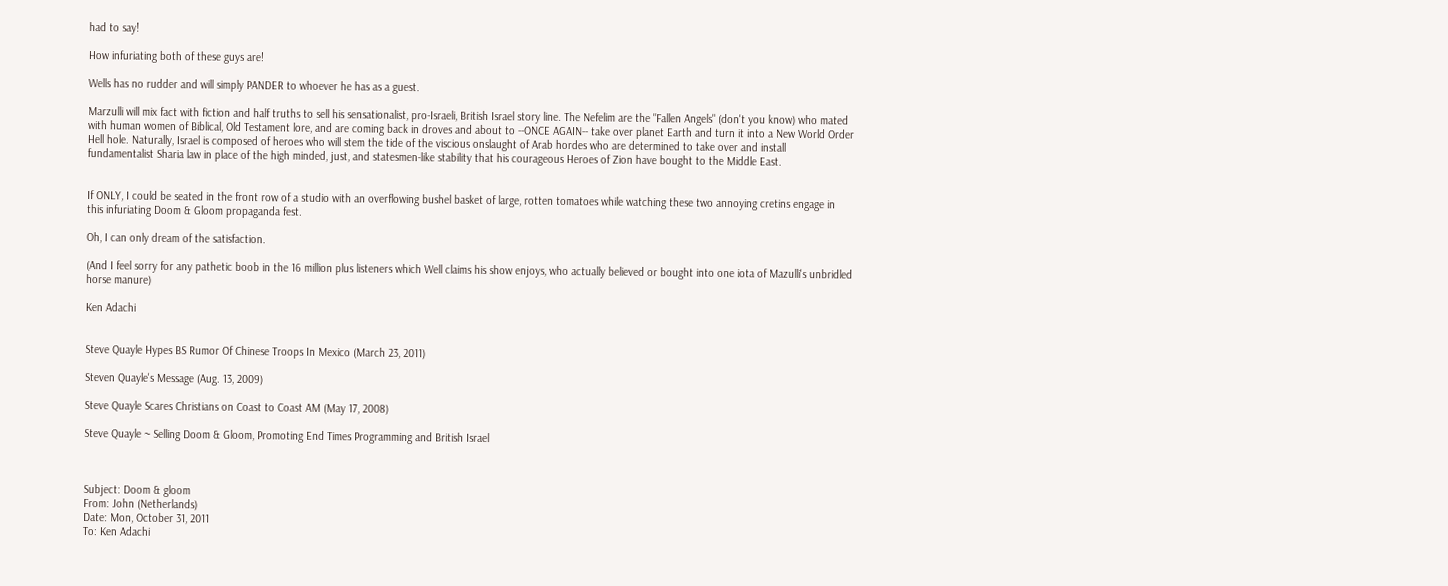had to say!

How infuriating both of these guys are!

Wells has no rudder and will simply PANDER to whoever he has as a guest.

Marzulli will mix fact with fiction and half truths to sell his sensationalist, pro-Israeli, British Israel story line. The Nefelim are the "Fallen Angels" (don't you know) who mated with human women of Biblical, Old Testament lore, and are coming back in droves and about to --ONCE AGAIN-- take over planet Earth and turn it into a New World Order Hell hole. Naturally, Israel is composed of heroes who will stem the tide of the viscious onslaught of Arab hordes who are determined to take over and install fundamentalist Sharia law in place of the high minded, just, and statesmen-like stability that his courageous Heroes of Zion have bought to the Middle East.


If ONLY, I could be seated in the front row of a studio with an overflowing bushel basket of large, rotten tomatoes while watching these two annoying cretins engage in this infuriating Doom & Gloom propaganda fest.

Oh, I can only dream of the satisfaction.

(And I feel sorry for any pathetic boob in the 16 million plus listeners which Well claims his show enjoys, who actually believed or bought into one iota of Mazulli's unbridled horse manure)

Ken Adachi


Steve Quayle Hypes BS Rumor Of Chinese Troops In Mexico (March 23, 2011)

Steven Quayle's Message (Aug. 13, 2009)

Steve Quayle Scares Christians on Coast to Coast AM (May 17, 2008)

Steve Quayle ~ Selling Doom & Gloom, Promoting End Times Programming and British Israel



Subject: Doom & gloom
From: John (Netherlands)
Date: Mon, October 31, 2011
To: Ken Adachi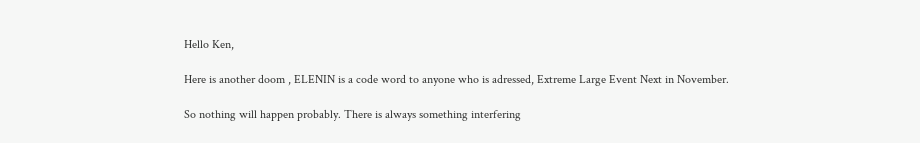Hello Ken,

Here is another doom , ELENIN is a code word to anyone who is adressed, Extreme Large Event Next in November.

So nothing will happen probably. There is always something interfering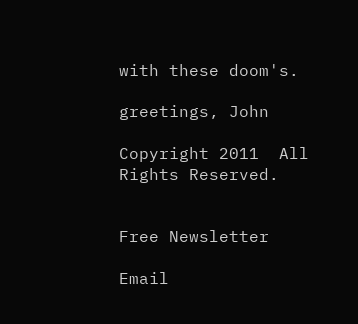with these doom's.

greetings, John

Copyright 2011  All Rights Reserved.


Free Newsletter

Email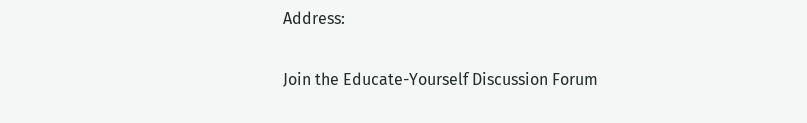Address:

Join the Educate-Yourself Discussion Forum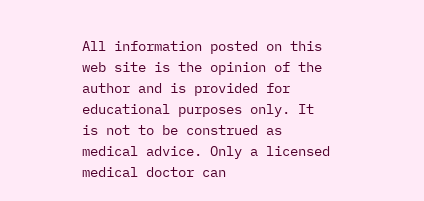All information posted on this web site is the opinion of the author and is provided for educational purposes only. It is not to be construed as medical advice. Only a licensed medical doctor can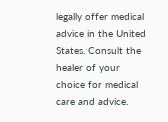legally offer medical advice in the United States. Consult the healer of your choice for medical care and advice.